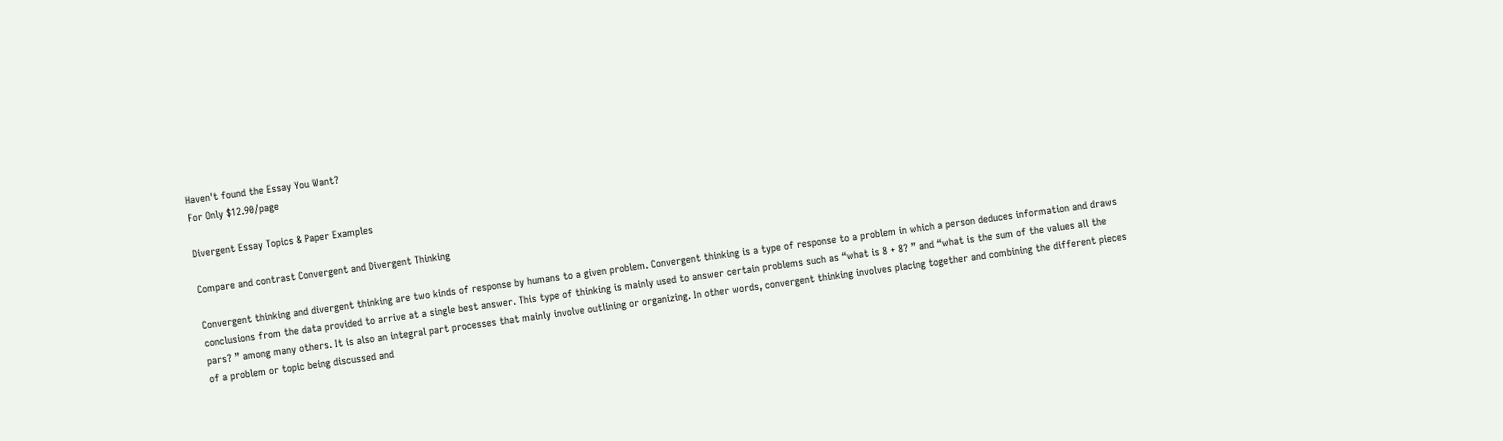Haven't found the Essay You Want?
For Only $12.90/page

Divergent Essay Topics & Paper Examples

Compare and contrast Convergent and Divergent Thinking

Convergent thinking and divergent thinking are two kinds of response by humans to a given problem. Convergent thinking is a type of response to a problem in which a person deduces information and draws conclusions from the data provided to arrive at a single best answer. This type of thinking is mainly used to answer certain problems such as “what is 8 + 8? ” and “what is the sum of the values all the pars? ” among many others. It is also an integral part processes that mainly involve outlining or organizing. In other words, convergent thinking involves placing together and combining the different pieces of a problem or topic being discussed and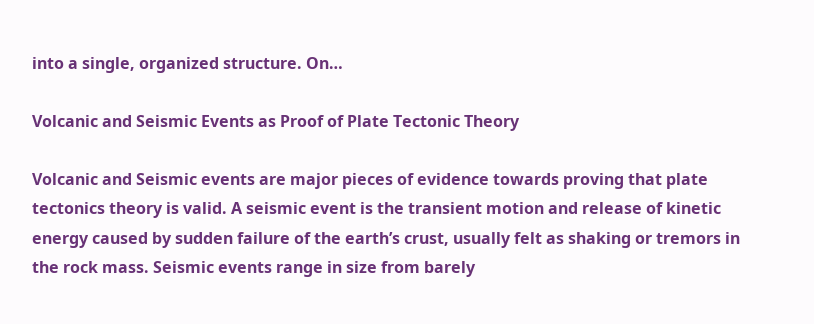into a single, organized structure. On…

Volcanic and Seismic Events as Proof of Plate Tectonic Theory

Volcanic and Seismic events are major pieces of evidence towards proving that plate tectonics theory is valid. A seismic event is the transient motion and release of kinetic energy caused by sudden failure of the earth’s crust, usually felt as shaking or tremors in the rock mass. Seismic events range in size from barely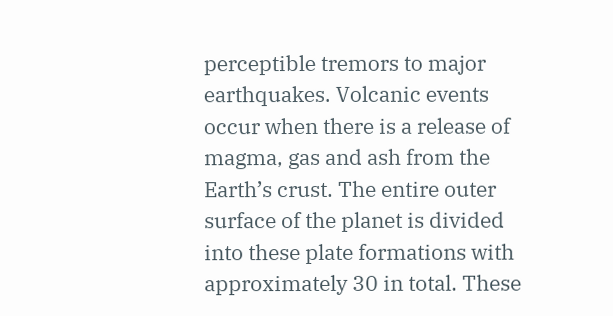perceptible tremors to major earthquakes. Volcanic events occur when there is a release of magma, gas and ash from the Earth’s crust. The entire outer surface of the planet is divided into these plate formations with approximately 30 in total. These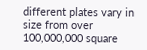different plates vary in size from over 100,000,000 square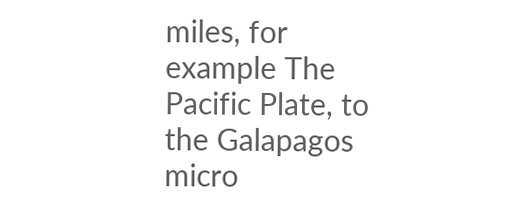miles, for example The Pacific Plate, to the Galapagos micro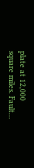plate at 12,000 square miles. Fault…